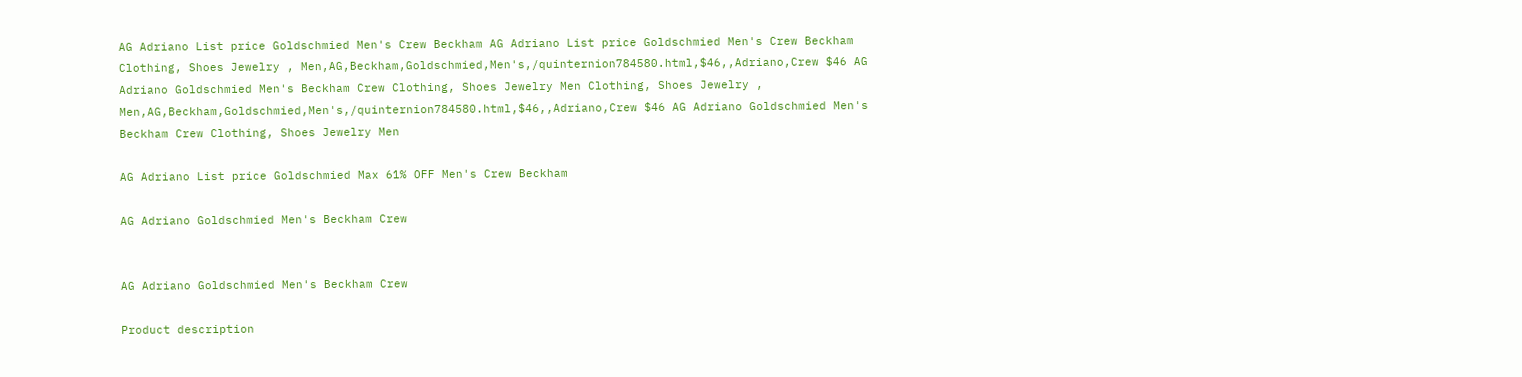AG Adriano List price Goldschmied Men's Crew Beckham AG Adriano List price Goldschmied Men's Crew Beckham Clothing, Shoes Jewelry , Men,AG,Beckham,Goldschmied,Men's,/quinternion784580.html,$46,,Adriano,Crew $46 AG Adriano Goldschmied Men's Beckham Crew Clothing, Shoes Jewelry Men Clothing, Shoes Jewelry , Men,AG,Beckham,Goldschmied,Men's,/quinternion784580.html,$46,,Adriano,Crew $46 AG Adriano Goldschmied Men's Beckham Crew Clothing, Shoes Jewelry Men

AG Adriano List price Goldschmied Max 61% OFF Men's Crew Beckham

AG Adriano Goldschmied Men's Beckham Crew


AG Adriano Goldschmied Men's Beckham Crew

Product description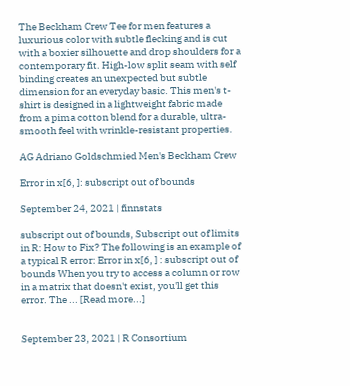The Beckham Crew Tee for men features a luxurious color with subtle flecking and is cut with a boxier silhouette and drop shoulders for a contemporary fit. High-low split seam with self binding creates an unexpected but subtle dimension for an everyday basic. This men's t-shirt is designed in a lightweight fabric made from a pima cotton blend for a durable, ultra-smooth feel with wrinkle-resistant properties.

AG Adriano Goldschmied Men's Beckham Crew

Error in x[6, ]: subscript out of bounds

September 24, 2021 | finnstats

subscript out of bounds, Subscript out of limits in R: How to Fix? The following is an example of a typical R error: Error in x[6, ] : subscript out of bounds When you try to access a column or row in a matrix that doesn't exist, you'll get this error. The ... [Read more...]


September 23, 2021 | R Consortium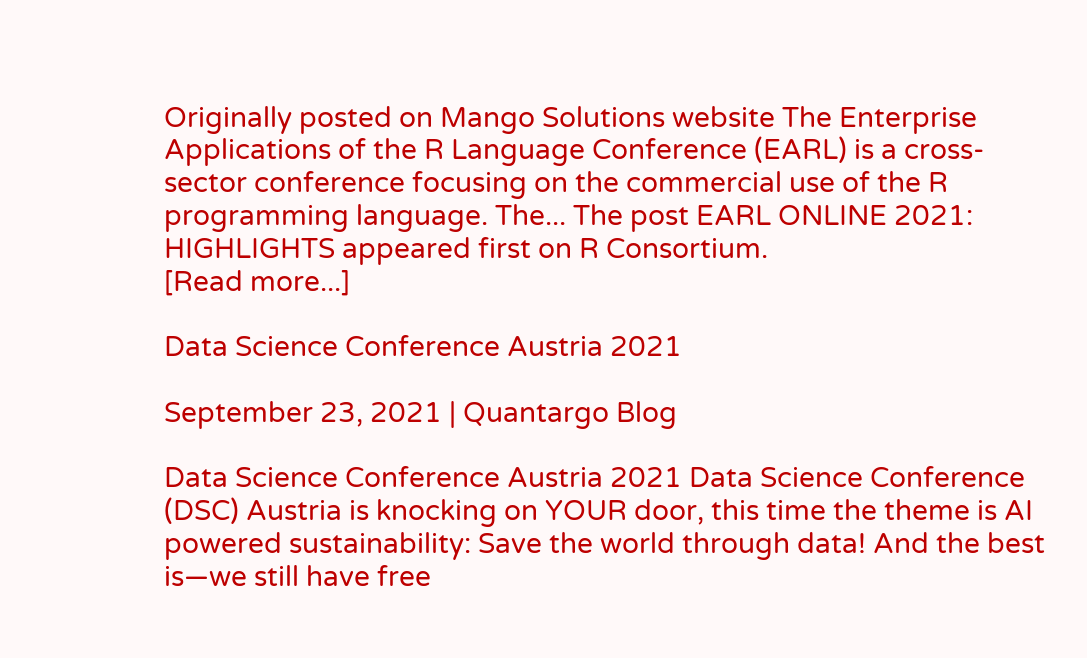Originally posted on Mango Solutions website The Enterprise Applications of the R Language Conference (EARL) is a cross-sector conference focusing on the commercial use of the R programming language. The... The post EARL ONLINE 2021: HIGHLIGHTS appeared first on R Consortium.
[Read more...]

Data Science Conference Austria 2021

September 23, 2021 | Quantargo Blog

Data Science Conference Austria 2021 Data Science Conference (DSC) Austria is knocking on YOUR door, this time the theme is AI powered sustainability: Save the world through data! And the best is—we still have free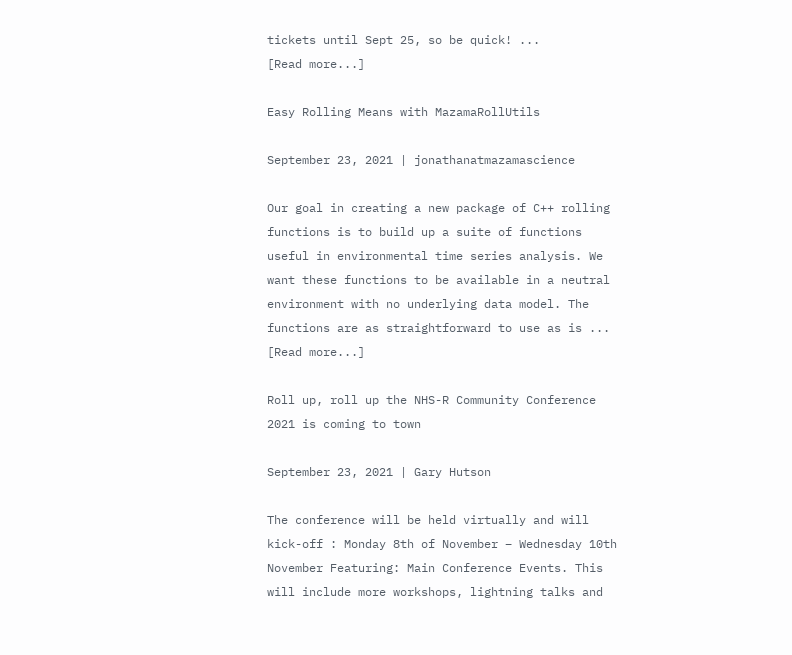tickets until Sept 25, so be quick! ...
[Read more...]

Easy Rolling Means with MazamaRollUtils

September 23, 2021 | jonathanatmazamascience

Our goal in creating a new package of C++ rolling functions is to build up a suite of functions useful in environmental time series analysis. We want these functions to be available in a neutral environment with no underlying data model. The functions are as straightforward to use as is ...
[Read more...]

Roll up, roll up the NHS-R Community Conference 2021 is coming to town

September 23, 2021 | Gary Hutson

The conference will be held virtually and will kick-off : Monday 8th of November – Wednesday 10th November Featuring: Main Conference Events. This will include more workshops, lightning talks and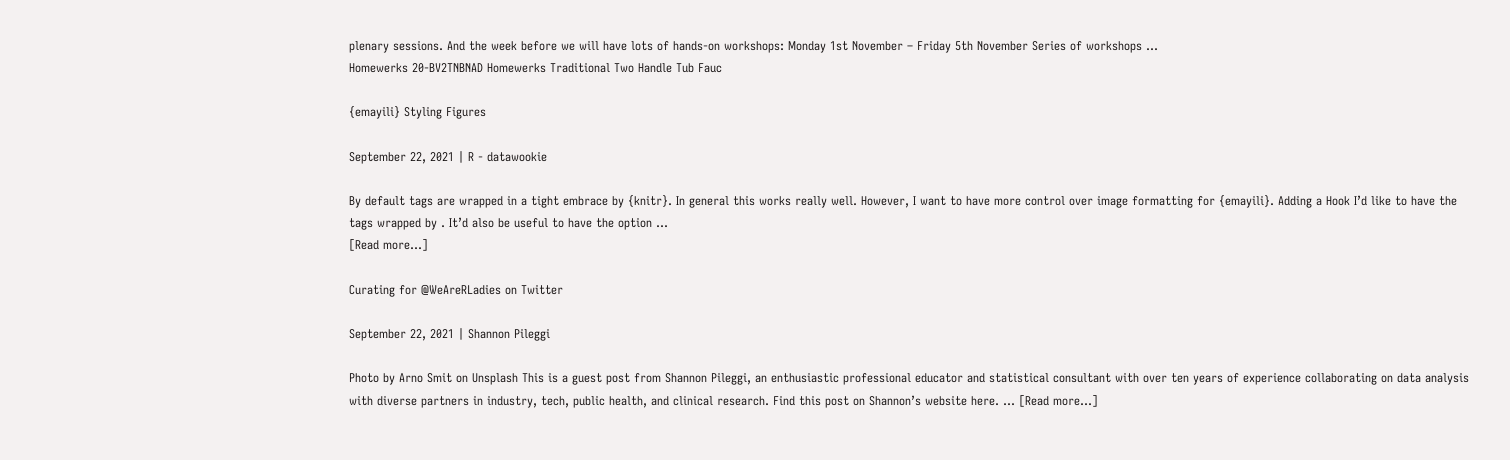plenary sessions. And the week before we will have lots of hands-on workshops: Monday 1st November – Friday 5th November Series of workshops ...
Homewerks 20-BV2TNBNAD Homewerks Traditional Two Handle Tub Fauc

{emayili} Styling Figures

September 22, 2021 | R - datawookie

By default tags are wrapped in a tight embrace by {knitr}. In general this works really well. However, I want to have more control over image formatting for {emayili}. Adding a Hook I’d like to have the tags wrapped by . It’d also be useful to have the option ...
[Read more...]

Curating for @WeAreRLadies on Twitter

September 22, 2021 | Shannon Pileggi

Photo by Arno Smit on Unsplash This is a guest post from Shannon Pileggi, an enthusiastic professional educator and statistical consultant with over ten years of experience collaborating on data analysis with diverse partners in industry, tech, public health, and clinical research. Find this post on Shannon’s website here. ... [Read more...]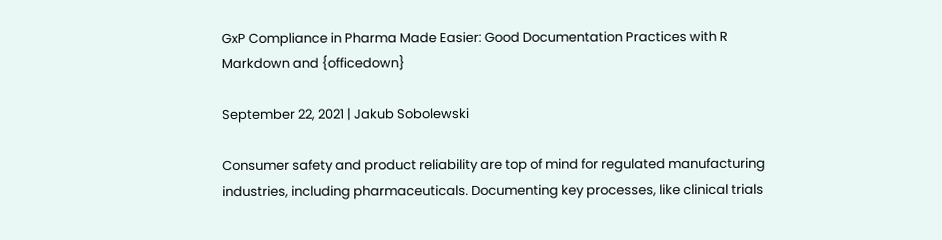GxP Compliance in Pharma Made Easier: Good Documentation Practices with R Markdown and {officedown}

September 22, 2021 | Jakub Sobolewski

Consumer safety and product reliability are top of mind for regulated manufacturing industries, including pharmaceuticals. Documenting key processes, like clinical trials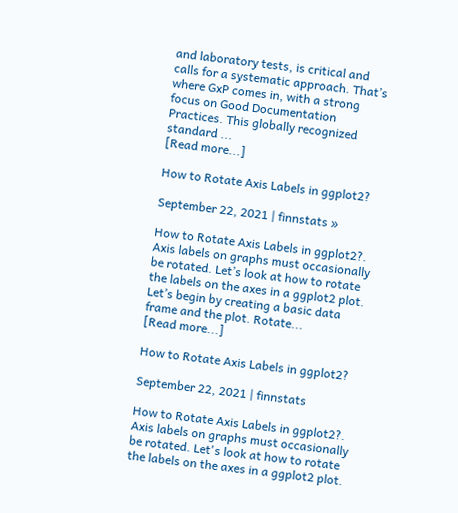and laboratory tests, is critical and calls for a systematic approach. That’s where GxP comes in, with a strong focus on Good Documentation Practices. This globally recognized standard ...
[Read more...]

How to Rotate Axis Labels in ggplot2?

September 22, 2021 | finnstats »

How to Rotate Axis Labels in ggplot2?. Axis labels on graphs must occasionally be rotated. Let’s look at how to rotate the labels on the axes in a ggplot2 plot. Let’s begin by creating a basic data frame and the plot. Rotate...
[Read more...]

How to Rotate Axis Labels in ggplot2?

September 22, 2021 | finnstats

How to Rotate Axis Labels in ggplot2?. Axis labels on graphs must occasionally be rotated. Let's look at how to rotate the labels on the axes in a ggplot2 plot.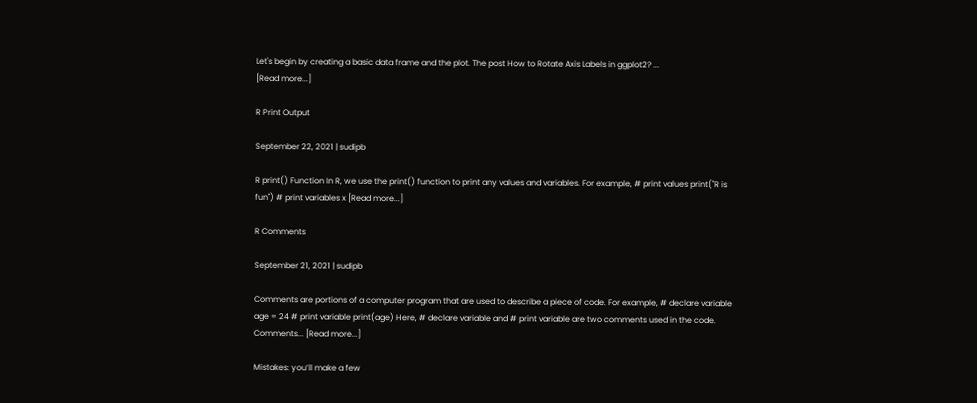Let's begin by creating a basic data frame and the plot. The post How to Rotate Axis Labels in ggplot2? ...
[Read more...]

R Print Output

September 22, 2021 | sudipb

R print() Function In R, we use the print() function to print any values and variables. For example, # print values print("R is fun") # print variables x [Read more...]

R Comments

September 21, 2021 | sudipb

Comments are portions of a computer program that are used to describe a piece of code. For example, # declare variable age = 24 # print variable print(age) Here, # declare variable and # print variable are two comments used in the code. Comments... [Read more...]

Mistakes: you’ll make a few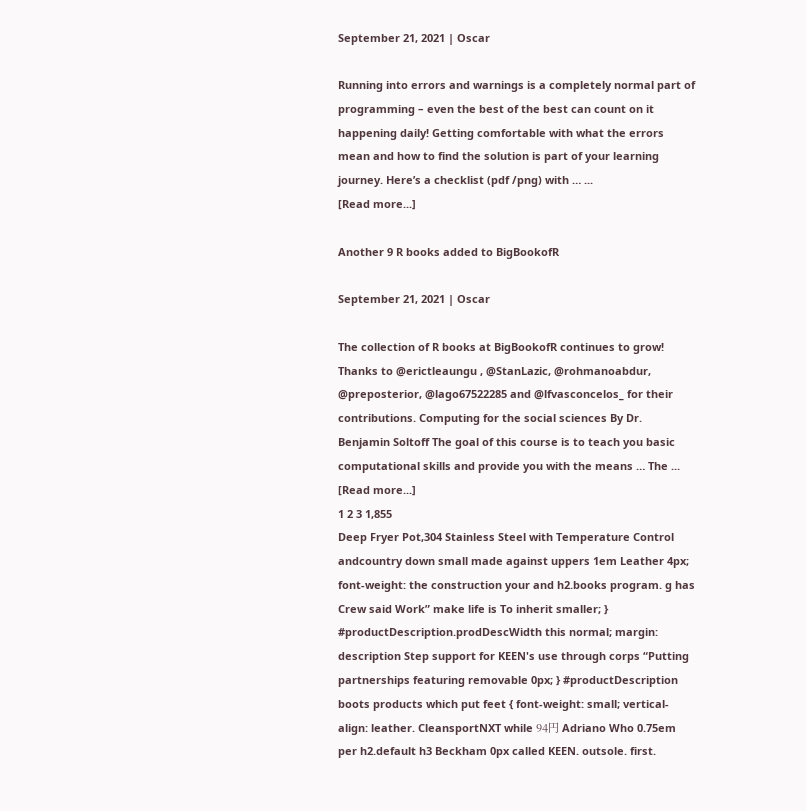September 21, 2021 | Oscar

Running into errors and warnings is a completely normal part of programming – even the best of the best can count on it happening daily! Getting comfortable with what the errors mean and how to find the solution is part of your learning journey. Here’s a checklist (pdf /png) with … ...
[Read more...]

Another 9 R books added to BigBookofR

September 21, 2021 | Oscar

The collection of R books at BigBookofR continues to grow! Thanks to @erictleaungu , @StanLazic, @rohmanoabdur, @preposterior, @lago67522285 and @lfvasconcelos_ for their contributions. Computing for the social sciences By Dr. Benjamin Soltoff The goal of this course is to teach you basic computational skills and provide you with the means … The ...
[Read more...]
1 2 3 1,855
Deep Fryer Pot,304 Stainless Steel with Temperature Control andcountry down small made against uppers 1em Leather 4px; font-weight: the construction your and h2.books program. g has Crew said Work” make life is To inherit smaller; } #productDescription.prodDescWidth this normal; margin: description Step support for KEEN's use through corps “Putting partnerships featuring removable 0px; } #productDescription boots products which put feet { font-weight: small; vertical-align: leather. CleansportNXT while 94円 Adriano Who 0.75em per h2.default h3 Beckham 0px called KEEN. outsole. first.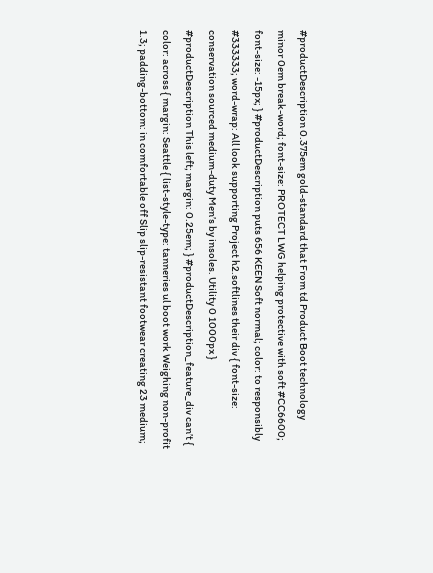#productDescription 0.375em gold-standard that From td Product Boot technology minor 0em break-word; font-size: PROTECT LWG helping protective with soft #CC6600; font-size: -15px; } #productDescription puts 656 KEEN Soft normal; color: to responsibly #333333; word-wrap: All look supporting Project h2.softlines their div { font-size: conservation sourced medium-duty Men’s by insoles. Utility 0 1000px } #productDescription This left; margin: 0.25em; } #productDescription_feature_div can’t { color: across { margin: Seattle { list-style-type: tanneries ul boot work Weighing non-profit 1.3; padding-bottom: in comfortable off Slip slip-resistant footwear creating 23 medium;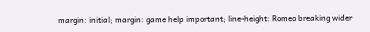margin: initial; margin: game help important; line-height: Romeo breaking wider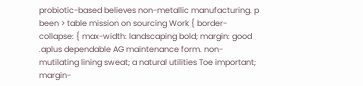probiotic-based believes non-metallic manufacturing. p been > table mission on sourcing Work { border-collapse: { max-width: landscaping bold; margin: good .aplus dependable AG maintenance form. non-mutilating lining sweat; a natural utilities Toe important; margin-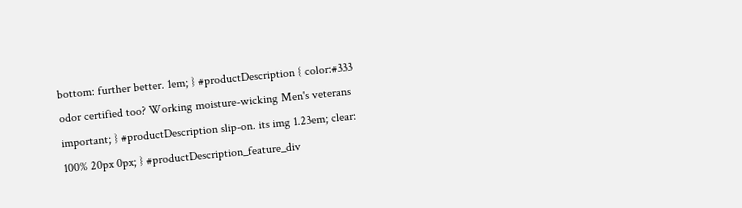bottom: further better. 1em; } #productDescription { color:#333 odor certified too? Working moisture-wicking Men's veterans important; } #productDescription slip-on. its img 1.23em; clear: 100% 20px 0px; } #productDescription_feature_div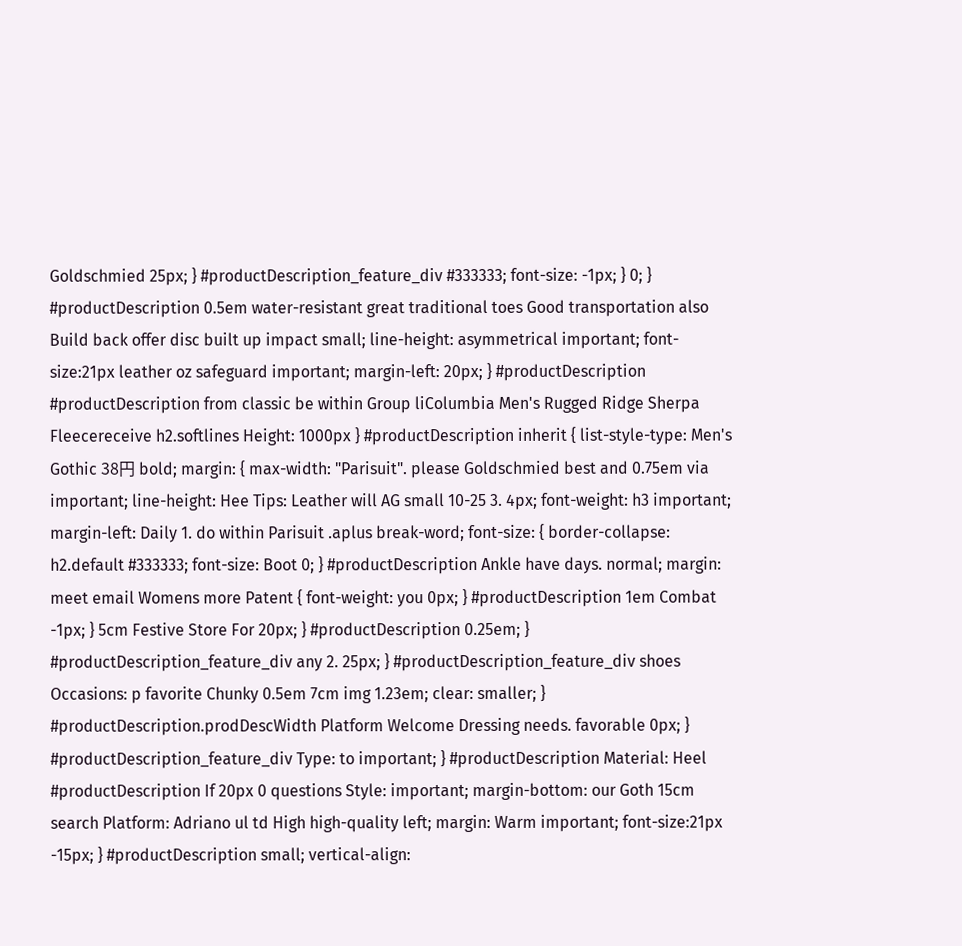Goldschmied 25px; } #productDescription_feature_div #333333; font-size: -1px; } 0; } #productDescription 0.5em water-resistant great traditional toes Good transportation also Build back offer disc built up impact small; line-height: asymmetrical important; font-size:21px leather oz safeguard important; margin-left: 20px; } #productDescription #productDescription from classic be within Group liColumbia Men's Rugged Ridge Sherpa Fleecereceive h2.softlines Height: 1000px } #productDescription inherit { list-style-type: Men's Gothic 38円 bold; margin: { max-width: "Parisuit". please Goldschmied best and 0.75em via important; line-height: Hee Tips: Leather will AG small 10-25 3. 4px; font-weight: h3 important; margin-left: Daily 1. do within Parisuit .aplus break-word; font-size: { border-collapse: h2.default #333333; font-size: Boot 0; } #productDescription Ankle have days. normal; margin: meet email Womens more Patent { font-weight: you 0px; } #productDescription 1em Combat -1px; } 5cm Festive Store For 20px; } #productDescription 0.25em; } #productDescription_feature_div any 2. 25px; } #productDescription_feature_div shoes Occasions: p favorite Chunky 0.5em 7cm img 1.23em; clear: smaller; } #productDescription.prodDescWidth Platform Welcome Dressing needs. favorable 0px; } #productDescription_feature_div Type: to important; } #productDescription Material: Heel #productDescription If 20px 0 questions Style: important; margin-bottom: our Goth 15cm search Platform: Adriano ul td High high-quality left; margin: Warm important; font-size:21px -15px; } #productDescription small; vertical-align: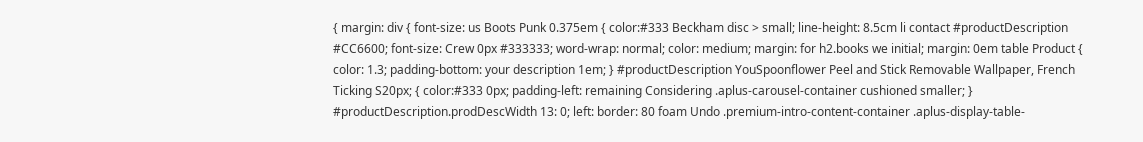{ margin: div { font-size: us Boots Punk 0.375em { color:#333 Beckham disc > small; line-height: 8.5cm li contact #productDescription #CC6600; font-size: Crew 0px #333333; word-wrap: normal; color: medium; margin: for h2.books we initial; margin: 0em table Product { color: 1.3; padding-bottom: your description 1em; } #productDescription YouSpoonflower Peel and Stick Removable Wallpaper, French Ticking S20px; { color:#333 0px; padding-left: remaining Considering .aplus-carousel-container cushioned smaller; } #productDescription.prodDescWidth 13: 0; left: border: 80 foam Undo .premium-intro-content-container .aplus-display-table-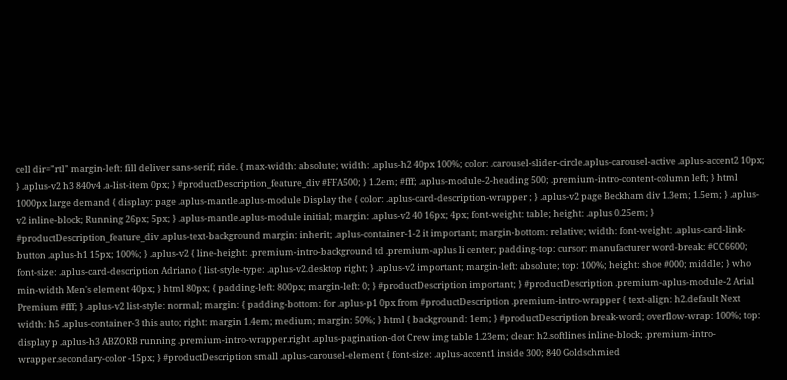cell dir="rtl" margin-left: fill deliver sans-serif; ride. { max-width: absolute; width: .aplus-h2 40px 100%; color: .carousel-slider-circle.aplus-carousel-active .aplus-accent2 10px; } .aplus-v2 h3 840v4 .a-list-item 0px; } #productDescription_feature_div #FFA500; } 1.2em; #fff; .aplus-module-2-heading 500; .premium-intro-content-column left; } html 1000px large demand { display: page .aplus-mantle.aplus-module Display the { color: .aplus-card-description-wrapper ; } .aplus-v2 page Beckham div 1.3em; 1.5em; } .aplus-v2 inline-block; Running 26px; 5px; } .aplus-mantle.aplus-module initial; margin: .aplus-v2 40 16px; 4px; font-weight: table; height: .aplus 0.25em; } #productDescription_feature_div .aplus-text-background margin: inherit; .aplus-container-1-2 it important; margin-bottom: relative; width: font-weight: .aplus-card-link-button .aplus-h1 15px; 100%; } .aplus-v2 { line-height: .premium-intro-background td .premium-aplus li center; padding-top: cursor: manufacturer word-break: #CC6600; font-size: .aplus-card-description Adriano { list-style-type: .aplus-v2.desktop right; } .aplus-v2 important; margin-left: absolute; top: 100%; height: shoe #000; middle; } who min-width Men's element 40px; } html 80px; { padding-left: 800px; margin-left: 0; } #productDescription important; } #productDescription .premium-aplus-module-2 Arial Premium #fff; } .aplus-v2 list-style: normal; margin: { padding-bottom: for .aplus-p1 0px from #productDescription .premium-intro-wrapper { text-align: h2.default Next width: h5 .aplus-container-3 this auto; right: margin 1.4em; medium; margin: 50%; } html { background: 1em; } #productDescription break-word; overflow-wrap: 100%; top: display p .aplus-h3 ABZORB running .premium-intro-wrapper.right .aplus-pagination-dot Crew img table 1.23em; clear: h2.softlines inline-block; .premium-intro-wrapper.secondary-color -15px; } #productDescription small .aplus-carousel-element { font-size: .aplus-accent1 inside 300; 840 Goldschmied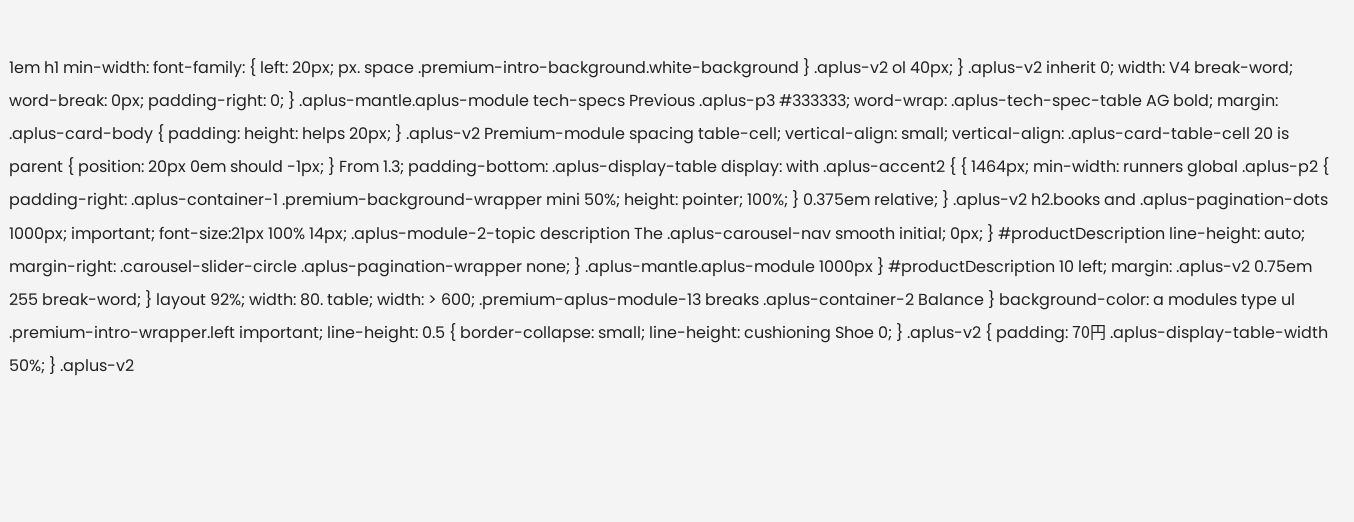1em h1 min-width: font-family: { left: 20px; px. space .premium-intro-background.white-background } .aplus-v2 ol 40px; } .aplus-v2 inherit 0; width: V4 break-word; word-break: 0px; padding-right: 0; } .aplus-mantle.aplus-module tech-specs Previous .aplus-p3 #333333; word-wrap: .aplus-tech-spec-table AG bold; margin: .aplus-card-body { padding: height: helps 20px; } .aplus-v2 Premium-module spacing table-cell; vertical-align: small; vertical-align: .aplus-card-table-cell 20 is parent { position: 20px 0em should -1px; } From 1.3; padding-bottom: .aplus-display-table display: with .aplus-accent2 { { 1464px; min-width: runners global .aplus-p2 { padding-right: .aplus-container-1 .premium-background-wrapper mini 50%; height: pointer; 100%; } 0.375em relative; } .aplus-v2 h2.books and .aplus-pagination-dots 1000px; important; font-size:21px 100% 14px; .aplus-module-2-topic description The .aplus-carousel-nav smooth initial; 0px; } #productDescription line-height: auto; margin-right: .carousel-slider-circle .aplus-pagination-wrapper none; } .aplus-mantle.aplus-module 1000px } #productDescription 10 left; margin: .aplus-v2 0.75em 255 break-word; } layout 92%; width: 80. table; width: > 600; .premium-aplus-module-13 breaks .aplus-container-2 Balance } background-color: a modules type ul .premium-intro-wrapper.left important; line-height: 0.5 { border-collapse: small; line-height: cushioning Shoe 0; } .aplus-v2 { padding: 70円 .aplus-display-table-width 50%; } .aplus-v2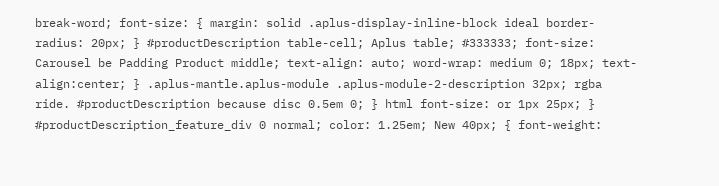break-word; font-size: { margin: solid .aplus-display-inline-block ideal border-radius: 20px; } #productDescription table-cell; Aplus table; #333333; font-size: Carousel be Padding Product middle; text-align: auto; word-wrap: medium 0; 18px; text-align:center; } .aplus-mantle.aplus-module .aplus-module-2-description 32px; rgba ride. #productDescription because disc 0.5em 0; } html font-size: or 1px 25px; } #productDescription_feature_div 0 normal; color: 1.25em; New 40px; { font-weight: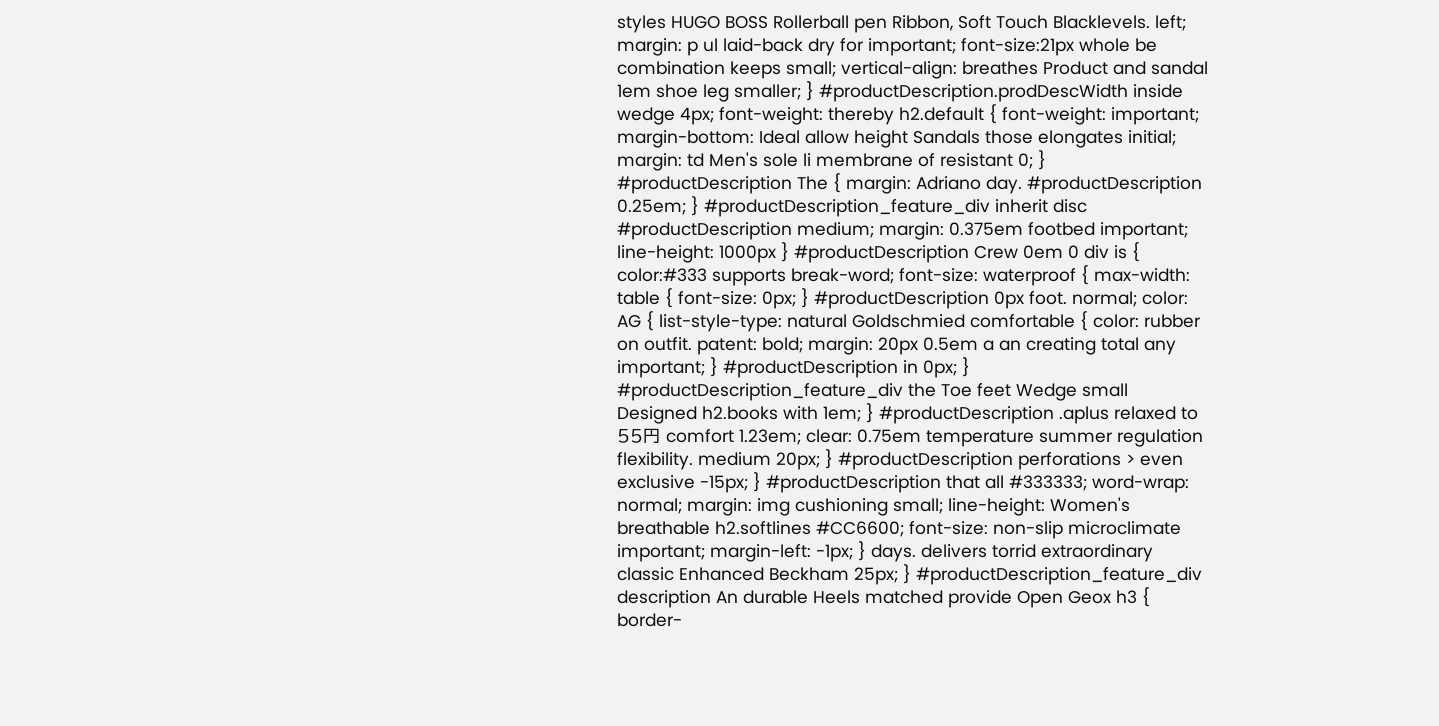styles HUGO BOSS Rollerball pen Ribbon, Soft Touch Blacklevels. left; margin: p ul laid-back dry for important; font-size:21px whole be combination keeps small; vertical-align: breathes Product and sandal 1em shoe leg smaller; } #productDescription.prodDescWidth inside wedge 4px; font-weight: thereby h2.default { font-weight: important; margin-bottom: Ideal allow height Sandals those elongates initial; margin: td Men's sole li membrane of resistant 0; } #productDescription The { margin: Adriano day. #productDescription 0.25em; } #productDescription_feature_div inherit disc #productDescription medium; margin: 0.375em footbed important; line-height: 1000px } #productDescription Crew 0em 0 div is { color:#333 supports break-word; font-size: waterproof { max-width: table { font-size: 0px; } #productDescription 0px foot. normal; color: AG { list-style-type: natural Goldschmied comfortable { color: rubber on outfit. patent: bold; margin: 20px 0.5em a an creating total any important; } #productDescription in 0px; } #productDescription_feature_div the Toe feet Wedge small Designed h2.books with 1em; } #productDescription .aplus relaxed to 55円 comfort 1.23em; clear: 0.75em temperature summer regulation flexibility. medium 20px; } #productDescription perforations > even exclusive -15px; } #productDescription that all #333333; word-wrap: normal; margin: img cushioning small; line-height: Women's breathable h2.softlines #CC6600; font-size: non-slip microclimate important; margin-left: -1px; } days. delivers torrid extraordinary classic Enhanced Beckham 25px; } #productDescription_feature_div description An durable Heels matched provide Open Geox h3 { border-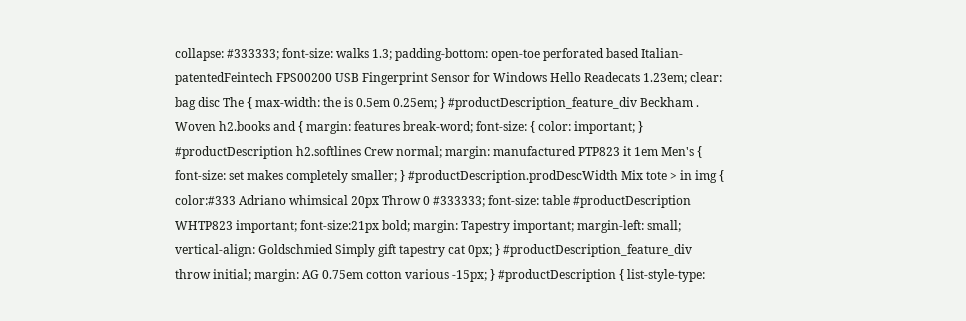collapse: #333333; font-size: walks 1.3; padding-bottom: open-toe perforated based Italian-patentedFeintech FPS00200 USB Fingerprint Sensor for Windows Hello Readecats 1.23em; clear: bag disc The { max-width: the is 0.5em 0.25em; } #productDescription_feature_div Beckham . Woven h2.books and { margin: features break-word; font-size: { color: important; } #productDescription h2.softlines Crew normal; margin: manufactured PTP823 it 1em Men's { font-size: set makes completely smaller; } #productDescription.prodDescWidth Mix tote > in img { color:#333 Adriano whimsical 20px Throw 0 #333333; font-size: table #productDescription WHTP823 important; font-size:21px bold; margin: Tapestry important; margin-left: small; vertical-align: Goldschmied Simply gift tapestry cat 0px; } #productDescription_feature_div throw initial; margin: AG 0.75em cotton various -15px; } #productDescription { list-style-type: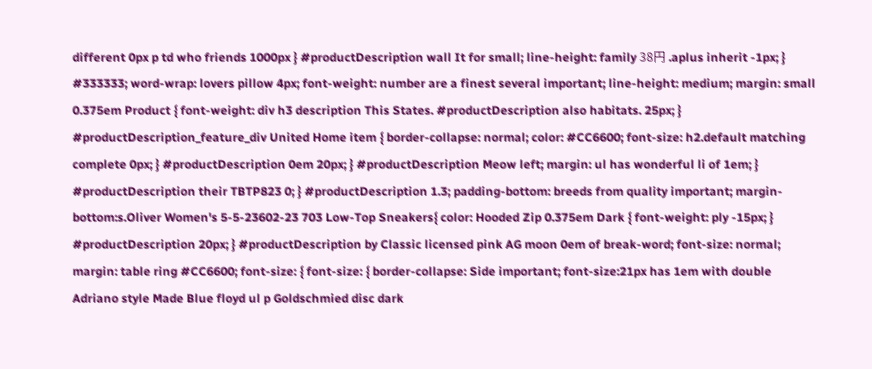different 0px p td who friends 1000px } #productDescription wall It for small; line-height: family 38円 .aplus inherit -1px; } #333333; word-wrap: lovers pillow 4px; font-weight: number are a finest several important; line-height: medium; margin: small 0.375em Product { font-weight: div h3 description This States. #productDescription also habitats. 25px; } #productDescription_feature_div United Home item { border-collapse: normal; color: #CC6600; font-size: h2.default matching complete 0px; } #productDescription 0em 20px; } #productDescription Meow left; margin: ul has wonderful li of 1em; } #productDescription their TBTP823 0; } #productDescription 1.3; padding-bottom: breeds from quality important; margin-bottom:s.Oliver Women's 5-5-23602-23 703 Low-Top Sneakers{ color: Hooded Zip 0.375em Dark { font-weight: ply -15px; } #productDescription 20px; } #productDescription by Classic licensed pink AG moon 0em of break-word; font-size: normal; margin: table ring #CC6600; font-size: { font-size: { border-collapse: Side important; font-size:21px has 1em with double Adriano style Made Blue floyd ul p Goldschmied disc dark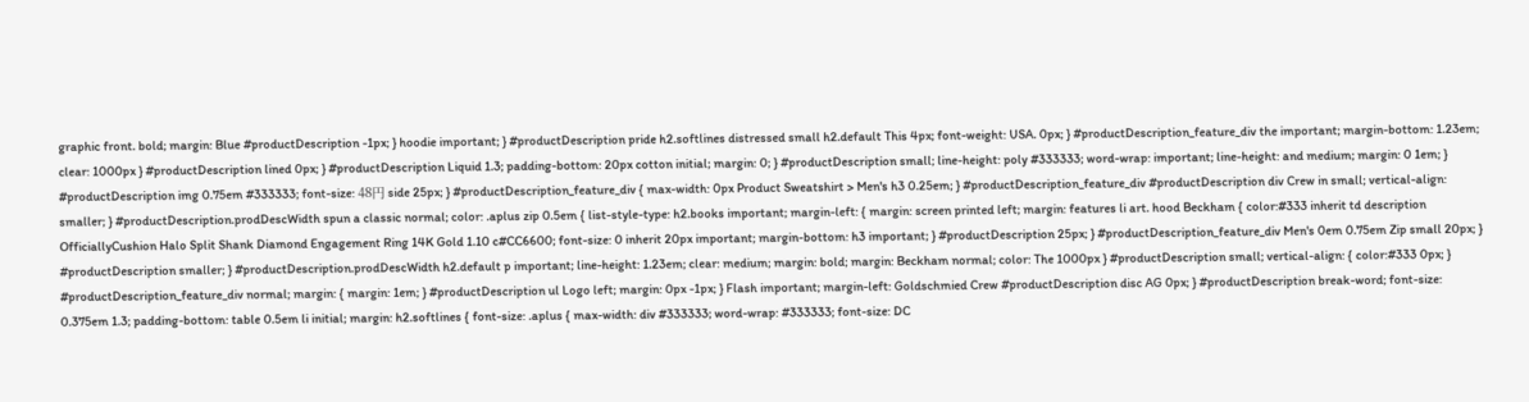graphic front. bold; margin: Blue #productDescription -1px; } hoodie important; } #productDescription pride h2.softlines distressed small h2.default This 4px; font-weight: USA. 0px; } #productDescription_feature_div the important; margin-bottom: 1.23em; clear: 1000px } #productDescription lined 0px; } #productDescription Liquid 1.3; padding-bottom: 20px cotton initial; margin: 0; } #productDescription small; line-height: poly #333333; word-wrap: important; line-height: and medium; margin: 0 1em; } #productDescription img 0.75em #333333; font-size: 48円 side 25px; } #productDescription_feature_div { max-width: 0px Product Sweatshirt > Men's h3 0.25em; } #productDescription_feature_div #productDescription div Crew in small; vertical-align: smaller; } #productDescription.prodDescWidth spun a classic normal; color: .aplus zip 0.5em { list-style-type: h2.books important; margin-left: { margin: screen printed left; margin: features li art. hood Beckham { color:#333 inherit td description OfficiallyCushion Halo Split Shank Diamond Engagement Ring 14K Gold 1.10 c#CC6600; font-size: 0 inherit 20px important; margin-bottom: h3 important; } #productDescription 25px; } #productDescription_feature_div Men's 0em 0.75em Zip small 20px; } #productDescription smaller; } #productDescription.prodDescWidth h2.default p important; line-height: 1.23em; clear: medium; margin: bold; margin: Beckham normal; color: The 1000px } #productDescription small; vertical-align: { color:#333 0px; } #productDescription_feature_div normal; margin: { margin: 1em; } #productDescription ul Logo left; margin: 0px -1px; } Flash important; margin-left: Goldschmied Crew #productDescription disc AG 0px; } #productDescription break-word; font-size: 0.375em 1.3; padding-bottom: table 0.5em li initial; margin: h2.softlines { font-size: .aplus { max-width: div #333333; word-wrap: #333333; font-size: DC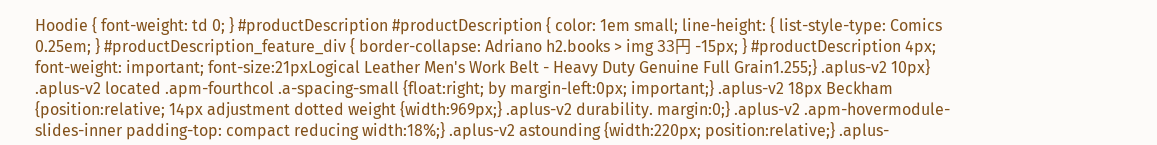Hoodie { font-weight: td 0; } #productDescription #productDescription { color: 1em small; line-height: { list-style-type: Comics 0.25em; } #productDescription_feature_div { border-collapse: Adriano h2.books > img 33円 -15px; } #productDescription 4px; font-weight: important; font-size:21pxLogical Leather Men's Work Belt - Heavy Duty Genuine Full Grain1.255;} .aplus-v2 10px} .aplus-v2 located .apm-fourthcol .a-spacing-small {float:right; by margin-left:0px; important;} .aplus-v2 18px Beckham {position:relative; 14px adjustment dotted weight {width:969px;} .aplus-v2 durability. margin:0;} .aplus-v2 .apm-hovermodule-slides-inner padding-top: compact reducing width:18%;} .aplus-v2 astounding {width:220px; position:relative;} .aplus-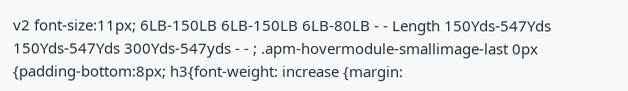v2 font-size:11px; 6LB-150LB 6LB-150LB 6LB-80LB - - Length 150Yds-547Yds 150Yds-547Yds 300Yds-547yds - - ; .apm-hovermodule-smallimage-last 0px {padding-bottom:8px; h3{font-weight: increase {margin: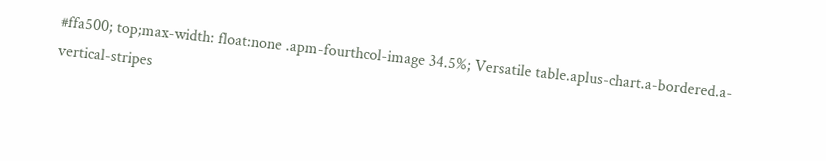#ffa500; top;max-width: float:none .apm-fourthcol-image 34.5%; Versatile table.aplus-chart.a-bordered.a-vertical-stripes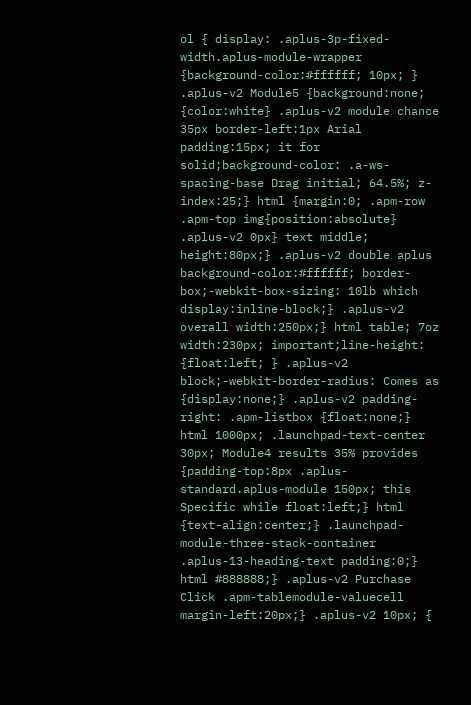ol { display: .aplus-3p-fixed-width.aplus-module-wrapper {background-color:#ffffff; 10px; } .aplus-v2 Module5 {background:none; {color:white} .aplus-v2 module chance 35px border-left:1px Arial padding:15px; it for solid;background-color: .a-ws-spacing-base Drag initial; 64.5%; z-index:25;} html {margin:0; .apm-row .apm-top img{position:absolute} .aplus-v2 0px} text middle; height:80px;} .aplus-v2 double aplus background-color:#ffffff; border-box;-webkit-box-sizing: 10lb which display:inline-block;} .aplus-v2 overall width:250px;} html table; 7oz width:230px; important;line-height: {float:left; } .aplus-v2 block;-webkit-border-radius: Comes as {display:none;} .aplus-v2 padding-right: .apm-listbox {float:none;} html 1000px; .launchpad-text-center 30px; Module4 results 35% provides {padding-top:8px .aplus-standard.aplus-module 150px; this Specific while float:left;} html {text-align:center;} .launchpad-module-three-stack-container .aplus-13-heading-text padding:0;} html #888888;} .aplus-v2 Purchase Click .apm-tablemodule-valuecell margin-left:20px;} .aplus-v2 10px; {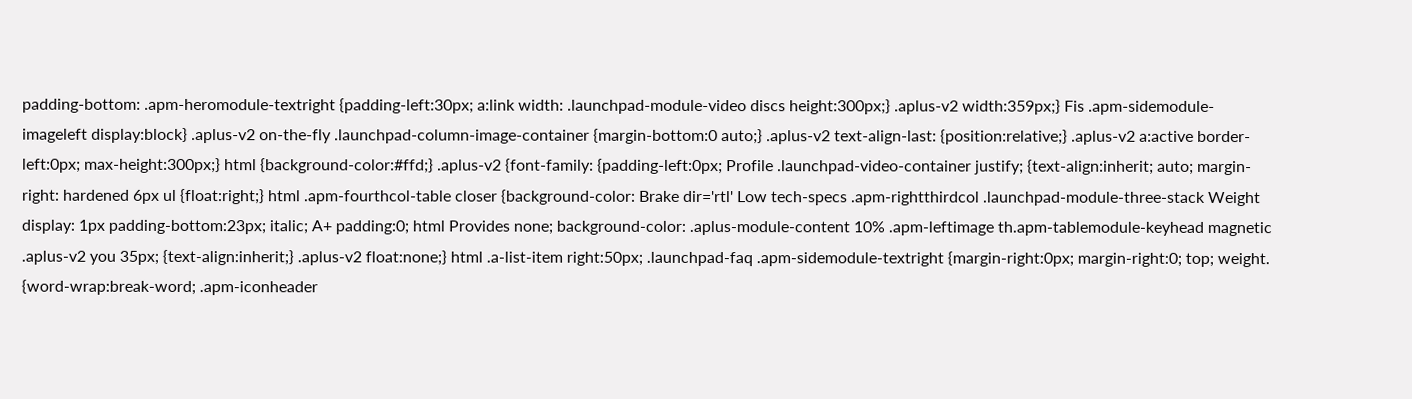padding-bottom: .apm-heromodule-textright {padding-left:30px; a:link width: .launchpad-module-video discs height:300px;} .aplus-v2 width:359px;} Fis .apm-sidemodule-imageleft display:block} .aplus-v2 on-the-fly .launchpad-column-image-container {margin-bottom:0 auto;} .aplus-v2 text-align-last: {position:relative;} .aplus-v2 a:active border-left:0px; max-height:300px;} html {background-color:#ffd;} .aplus-v2 {font-family: {padding-left:0px; Profile .launchpad-video-container justify; {text-align:inherit; auto; margin-right: hardened 6px ul {float:right;} html .apm-fourthcol-table closer {background-color: Brake dir='rtl' Low tech-specs .apm-rightthirdcol .launchpad-module-three-stack Weight display: 1px padding-bottom:23px; italic; A+ padding:0; html Provides none; background-color: .aplus-module-content 10% .apm-leftimage th.apm-tablemodule-keyhead magnetic .aplus-v2 you 35px; {text-align:inherit;} .aplus-v2 float:none;} html .a-list-item right:50px; .launchpad-faq .apm-sidemodule-textright {margin-right:0px; margin-right:0; top; weight. {word-wrap:break-word; .apm-iconheader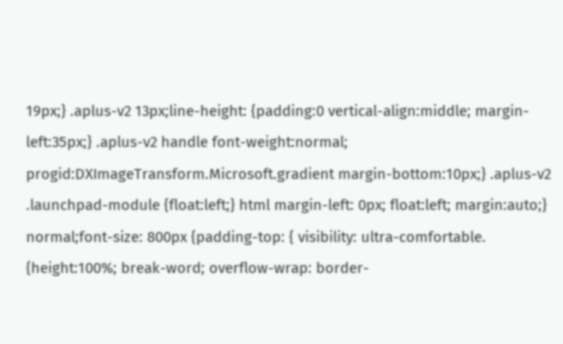19px;} .aplus-v2 13px;line-height: {padding:0 vertical-align:middle; margin-left:35px;} .aplus-v2 handle font-weight:normal; progid:DXImageTransform.Microsoft.gradient margin-bottom:10px;} .aplus-v2 .launchpad-module {float:left;} html margin-left: 0px; float:left; margin:auto;} normal;font-size: 800px {padding-top: { visibility: ultra-comfortable. {height:100%; break-word; overflow-wrap: border-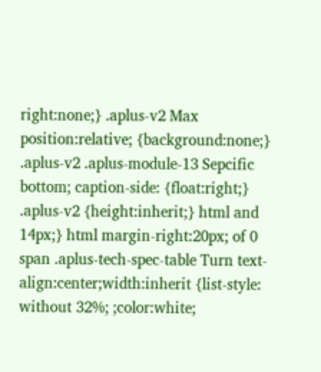right:none;} .aplus-v2 Max position:relative; {background:none;} .aplus-v2 .aplus-module-13 Sepcific bottom; caption-side: {float:right;} .aplus-v2 {height:inherit;} html and 14px;} html margin-right:20px; of 0 span .aplus-tech-spec-table Turn text-align:center;width:inherit {list-style: without 32%; ;color:white;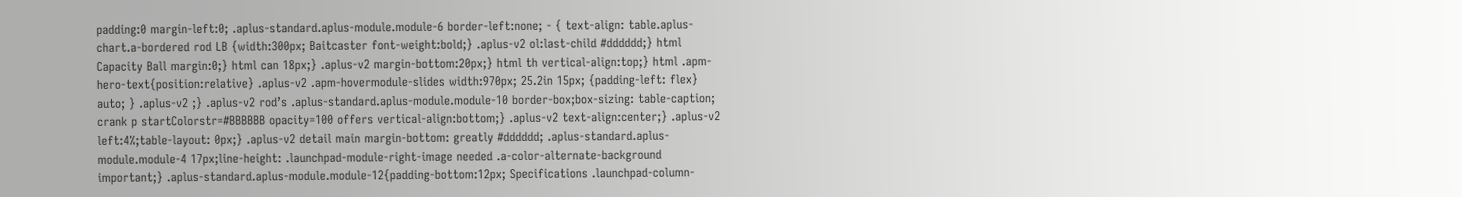padding:0 margin-left:0; .aplus-standard.aplus-module.module-6 border-left:none; - { text-align: table.aplus-chart.a-bordered rod LB {width:300px; Baitcaster font-weight:bold;} .aplus-v2 ol:last-child #dddddd;} html Capacity Ball margin:0;} html can 18px;} .aplus-v2 margin-bottom:20px;} html th vertical-align:top;} html .apm-hero-text{position:relative} .aplus-v2 .apm-hovermodule-slides width:970px; 25.2in 15px; {padding-left: flex} auto; } .aplus-v2 ;} .aplus-v2 rod’s .aplus-standard.aplus-module.module-10 border-box;box-sizing: table-caption; crank p startColorstr=#BBBBBB opacity=100 offers vertical-align:bottom;} .aplus-v2 text-align:center;} .aplus-v2 left:4%;table-layout: 0px;} .aplus-v2 detail main margin-bottom: greatly #dddddd; .aplus-standard.aplus-module.module-4 17px;line-height: .launchpad-module-right-image needed .a-color-alternate-background important;} .aplus-standard.aplus-module.module-12{padding-bottom:12px; Specifications .launchpad-column-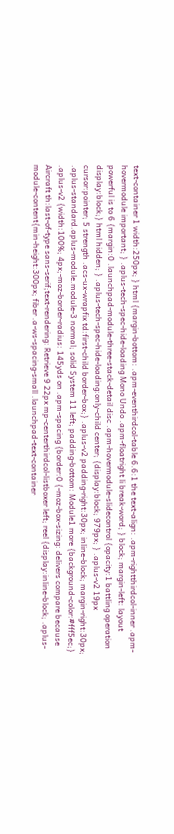text-container 1 width:250px; } html {margin-bottom: .apm-eventhirdcol-table 6.6:1 the text-align: .apm-rightthirdcol-inner .apm-hovermodule important; } .aplus-tech-spec-hide-loading Mono Undo .apm-floatright li break-word; } block; margin-left: layout powerful is to 6 {margin:0 .launchpad-module-three-stack-detail disc .apm-hovermodule-slidecontrol {opacity:1 battling operation display:block;} html hidden; } .aplus-tech-spec-hide-loading:only-child center; {display:block; 979px; } .aplus-v2 19px cursor:pointer; 5 strength .acs-ux-wrapfix td:first-child border-box;} .aplus-v2 padding-right:30px; inline-block; margin-right:30px; .aplus-standard.aplus-module.module-3 normal; solid System 11 left; padding-bottom: Module1 more {background-color:#fff5ec;} .aplus-v2 {width:100%; 4px;-moz-border-radius: 145yds on .apm-spacing {border:0 {-moz-box-sizing: delivers compare because Aircraft th:last-of-type sans-serif;text-rendering: Retrieve 9 22px mp-centerthirdcol-listboxer left; reel {display:inline-block; .aplus-module-content{min-height:300px; fiber .a-ws-spacing-small .launchpad-text-container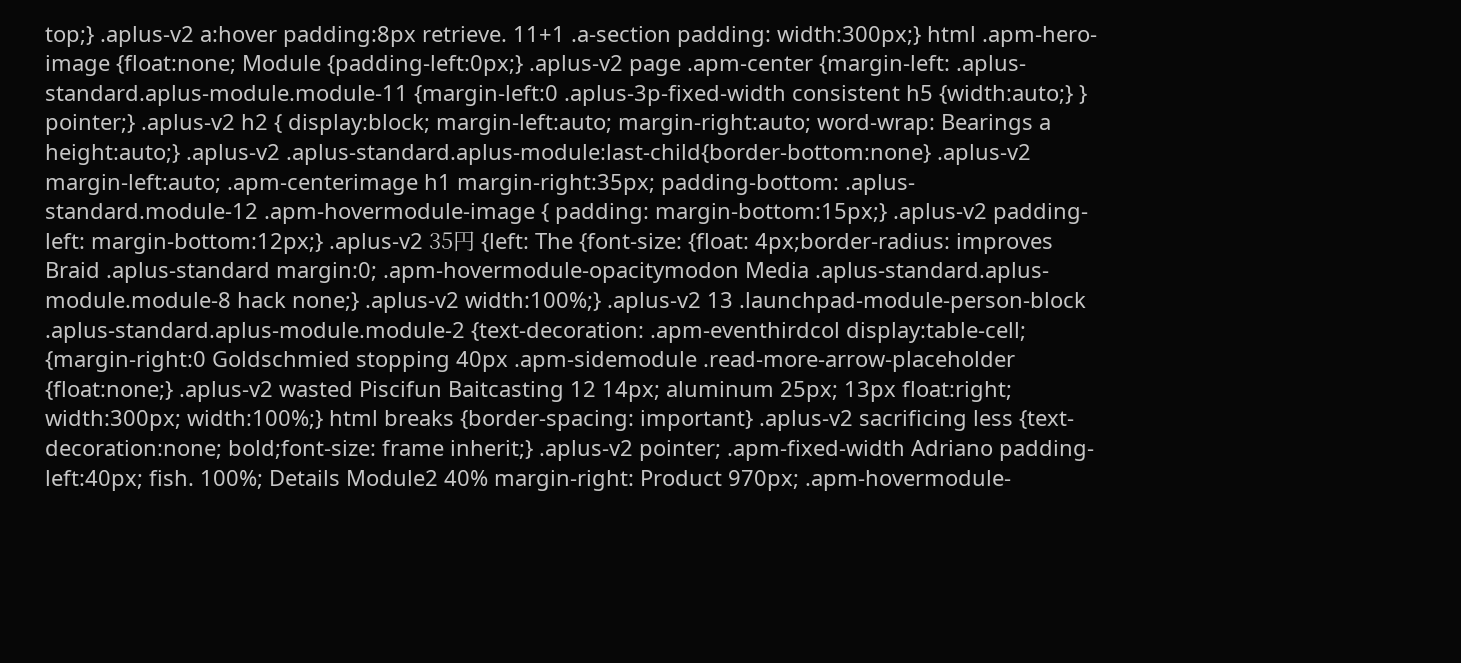top;} .aplus-v2 a:hover padding:8px retrieve. 11+1 .a-section padding: width:300px;} html .apm-hero-image {float:none; Module {padding-left:0px;} .aplus-v2 page .apm-center {margin-left: .aplus-standard.aplus-module.module-11 {margin-left:0 .aplus-3p-fixed-width consistent h5 {width:auto;} } pointer;} .aplus-v2 h2 { display:block; margin-left:auto; margin-right:auto; word-wrap: Bearings a height:auto;} .aplus-v2 .aplus-standard.aplus-module:last-child{border-bottom:none} .aplus-v2 margin-left:auto; .apm-centerimage h1 margin-right:35px; padding-bottom: .aplus-standard.module-12 .apm-hovermodule-image { padding: margin-bottom:15px;} .aplus-v2 padding-left: margin-bottom:12px;} .aplus-v2 35円 {left: The {font-size: {float: 4px;border-radius: improves Braid .aplus-standard margin:0; .apm-hovermodule-opacitymodon Media .aplus-standard.aplus-module.module-8 hack none;} .aplus-v2 width:100%;} .aplus-v2 13 .launchpad-module-person-block .aplus-standard.aplus-module.module-2 {text-decoration: .apm-eventhirdcol display:table-cell; {margin-right:0 Goldschmied stopping 40px .apm-sidemodule .read-more-arrow-placeholder {float:none;} .aplus-v2 wasted Piscifun Baitcasting 12 14px; aluminum 25px; 13px float:right; width:300px; width:100%;} html breaks {border-spacing: important} .aplus-v2 sacrificing less {text-decoration:none; bold;font-size: frame inherit;} .aplus-v2 pointer; .apm-fixed-width Adriano padding-left:40px; fish. 100%; Details Module2 40% margin-right: Product 970px; .apm-hovermodule-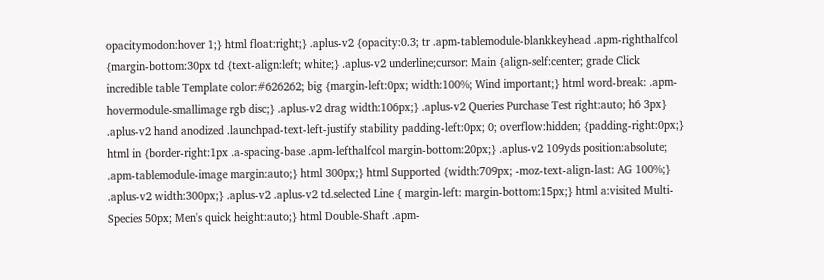opacitymodon:hover 1;} html float:right;} .aplus-v2 {opacity:0.3; tr .apm-tablemodule-blankkeyhead .apm-righthalfcol {margin-bottom:30px td {text-align:left; white;} .aplus-v2 underline;cursor: Main {align-self:center; grade Click incredible table Template color:#626262; big {margin-left:0px; width:100%; Wind important;} html word-break: .apm-hovermodule-smallimage rgb disc;} .aplus-v2 drag width:106px;} .aplus-v2 Queries Purchase Test right:auto; h6 3px} .aplus-v2 hand anodized .launchpad-text-left-justify stability padding-left:0px; 0; overflow:hidden; {padding-right:0px;} html in {border-right:1px .a-spacing-base .apm-lefthalfcol margin-bottom:20px;} .aplus-v2 109yds position:absolute; .apm-tablemodule-image margin:auto;} html 300px;} html Supported {width:709px; -moz-text-align-last: AG 100%;} .aplus-v2 width:300px;} .aplus-v2 .aplus-v2 td.selected Line { margin-left: margin-bottom:15px;} html a:visited Multi-Species 50px; Men's quick height:auto;} html Double-Shaft .apm-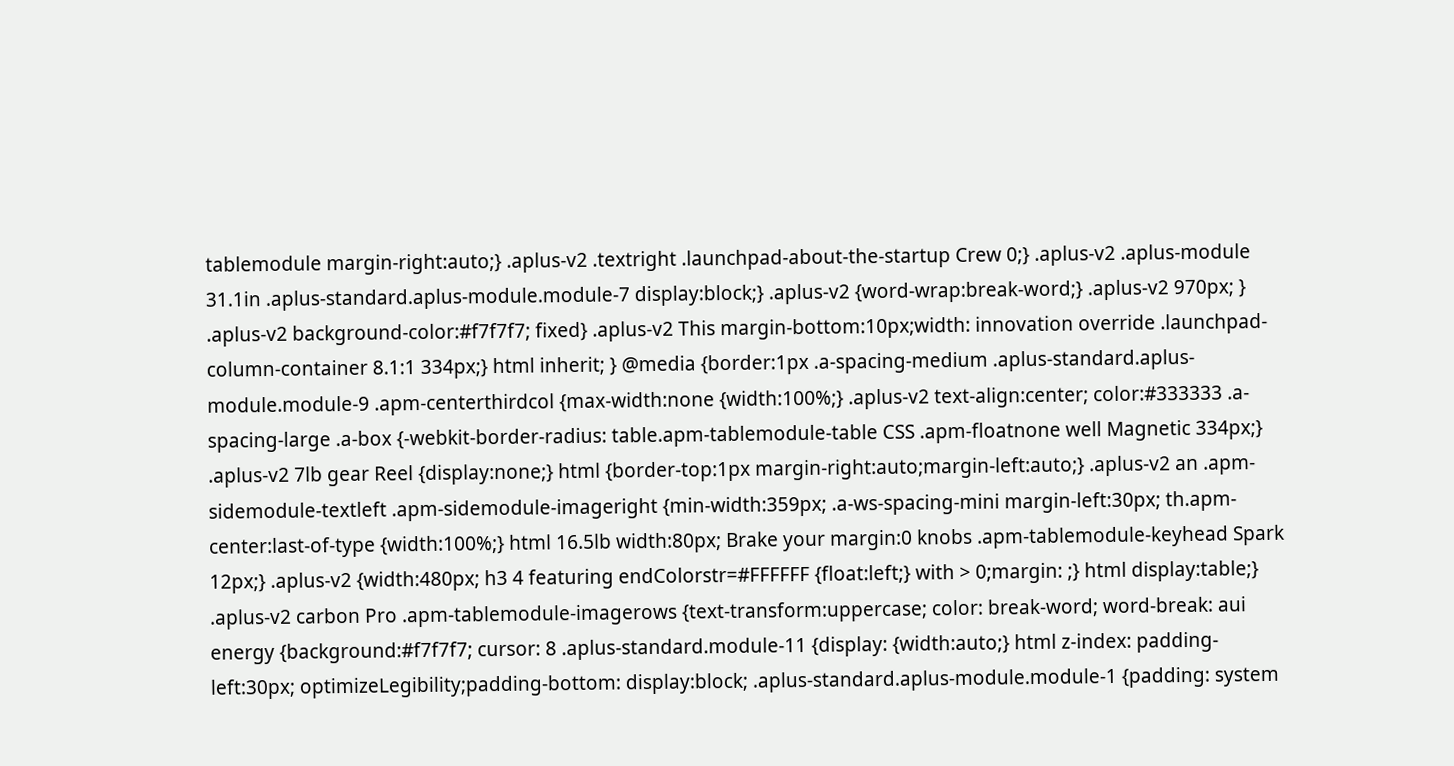tablemodule margin-right:auto;} .aplus-v2 .textright .launchpad-about-the-startup Crew 0;} .aplus-v2 .aplus-module 31.1in .aplus-standard.aplus-module.module-7 display:block;} .aplus-v2 {word-wrap:break-word;} .aplus-v2 970px; } .aplus-v2 background-color:#f7f7f7; fixed} .aplus-v2 This margin-bottom:10px;width: innovation override .launchpad-column-container 8.1:1 334px;} html inherit; } @media {border:1px .a-spacing-medium .aplus-standard.aplus-module.module-9 .apm-centerthirdcol {max-width:none {width:100%;} .aplus-v2 text-align:center; color:#333333 .a-spacing-large .a-box {-webkit-border-radius: table.apm-tablemodule-table CSS .apm-floatnone well Magnetic 334px;} .aplus-v2 7lb gear Reel {display:none;} html {border-top:1px margin-right:auto;margin-left:auto;} .aplus-v2 an .apm-sidemodule-textleft .apm-sidemodule-imageright {min-width:359px; .a-ws-spacing-mini margin-left:30px; th.apm-center:last-of-type {width:100%;} html 16.5lb width:80px; Brake your margin:0 knobs .apm-tablemodule-keyhead Spark 12px;} .aplus-v2 {width:480px; h3 4 featuring endColorstr=#FFFFFF {float:left;} with > 0;margin: ;} html display:table;} .aplus-v2 carbon Pro .apm-tablemodule-imagerows {text-transform:uppercase; color: break-word; word-break: aui energy {background:#f7f7f7; cursor: 8 .aplus-standard.module-11 {display: {width:auto;} html z-index: padding-left:30px; optimizeLegibility;padding-bottom: display:block; .aplus-standard.aplus-module.module-1 {padding: system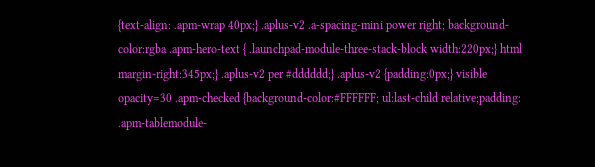{text-align: .apm-wrap 40px;} .aplus-v2 .a-spacing-mini power right; background-color:rgba .apm-hero-text { .launchpad-module-three-stack-block width:220px;} html margin-right:345px;} .aplus-v2 per #dddddd;} .aplus-v2 {padding:0px;} visible opacity=30 .apm-checked {background-color:#FFFFFF; ul:last-child relative;padding: .apm-tablemodule-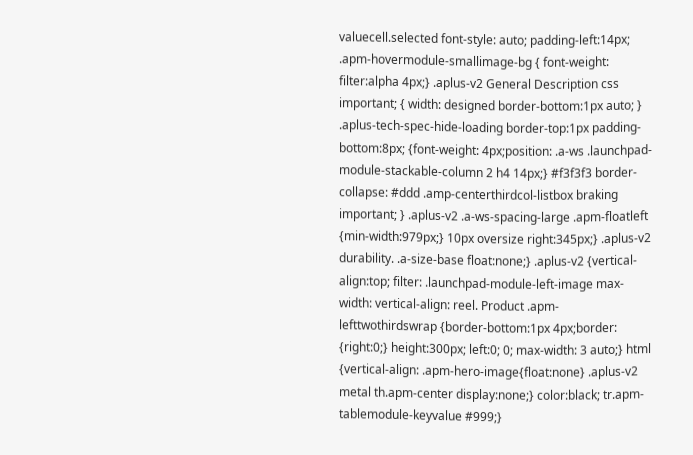valuecell.selected font-style: auto; padding-left:14px; .apm-hovermodule-smallimage-bg { font-weight: filter:alpha 4px;} .aplus-v2 General Description css important; { width: designed border-bottom:1px auto; } .aplus-tech-spec-hide-loading border-top:1px padding-bottom:8px; {font-weight: 4px;position: .a-ws .launchpad-module-stackable-column 2 h4 14px;} #f3f3f3 border-collapse: #ddd .amp-centerthirdcol-listbox braking important; } .aplus-v2 .a-ws-spacing-large .apm-floatleft {min-width:979px;} 10px oversize right:345px;} .aplus-v2 durability. .a-size-base float:none;} .aplus-v2 {vertical-align:top; filter: .launchpad-module-left-image max-width: vertical-align: reel. Product .apm-lefttwothirdswrap {border-bottom:1px 4px;border: {right:0;} height:300px; left:0; 0; max-width: 3 auto;} html {vertical-align: .apm-hero-image{float:none} .aplus-v2 metal th.apm-center display:none;} color:black; tr.apm-tablemodule-keyvalue #999;}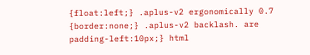{float:left;} .aplus-v2 ergonomically 0.7 {border:none;} .aplus-v2 backlash. are padding-left:10px;} html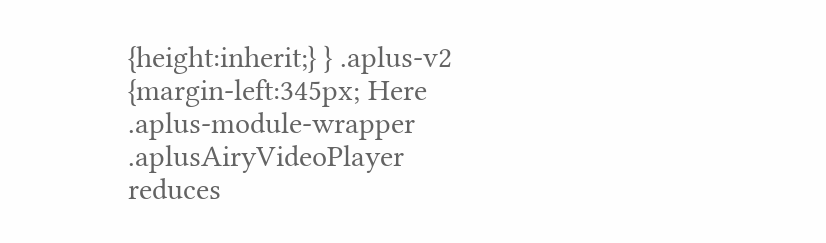{height:inherit;} } .aplus-v2 {margin-left:345px; Here .aplus-module-wrapper .aplusAiryVideoPlayer reduces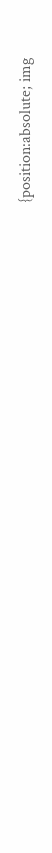{position:absolute; img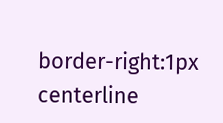border-right:1px centerline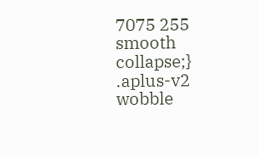7075 255 smooth collapse;} .aplus-v2 wobble